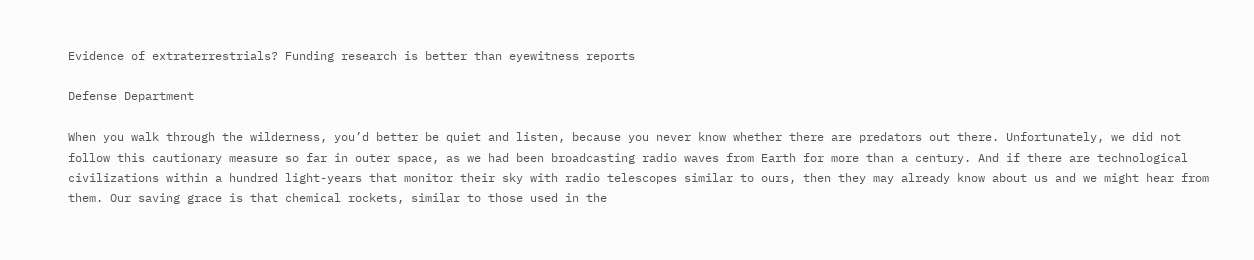Evidence of extraterrestrials? Funding research is better than eyewitness reports

Defense Department

When you walk through the wilderness, you’d better be quiet and listen, because you never know whether there are predators out there. Unfortunately, we did not follow this cautionary measure so far in outer space, as we had been broadcasting radio waves from Earth for more than a century. And if there are technological civilizations within a hundred light-years that monitor their sky with radio telescopes similar to ours, then they may already know about us and we might hear from them. Our saving grace is that chemical rockets, similar to those used in the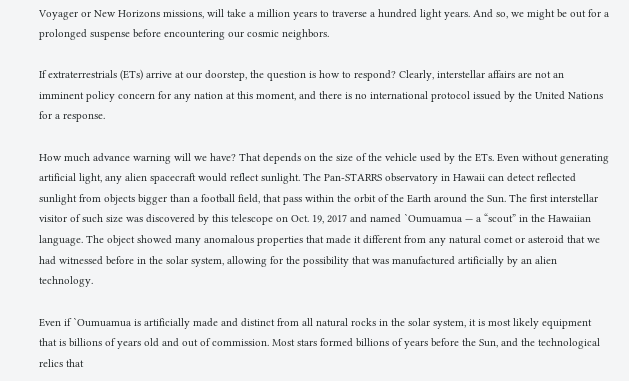Voyager or New Horizons missions, will take a million years to traverse a hundred light years. And so, we might be out for a prolonged suspense before encountering our cosmic neighbors.

If extraterrestrials (ETs) arrive at our doorstep, the question is how to respond? Clearly, interstellar affairs are not an imminent policy concern for any nation at this moment, and there is no international protocol issued by the United Nations for a response.

How much advance warning will we have? That depends on the size of the vehicle used by the ETs. Even without generating artificial light, any alien spacecraft would reflect sunlight. The Pan-STARRS observatory in Hawaii can detect reflected sunlight from objects bigger than a football field, that pass within the orbit of the Earth around the Sun. The first interstellar visitor of such size was discovered by this telescope on Oct. 19, 2017 and named `Oumuamua — a “scout” in the Hawaiian language. The object showed many anomalous properties that made it different from any natural comet or asteroid that we had witnessed before in the solar system, allowing for the possibility that was manufactured artificially by an alien technology.

Even if `Oumuamua is artificially made and distinct from all natural rocks in the solar system, it is most likely equipment that is billions of years old and out of commission. Most stars formed billions of years before the Sun, and the technological relics that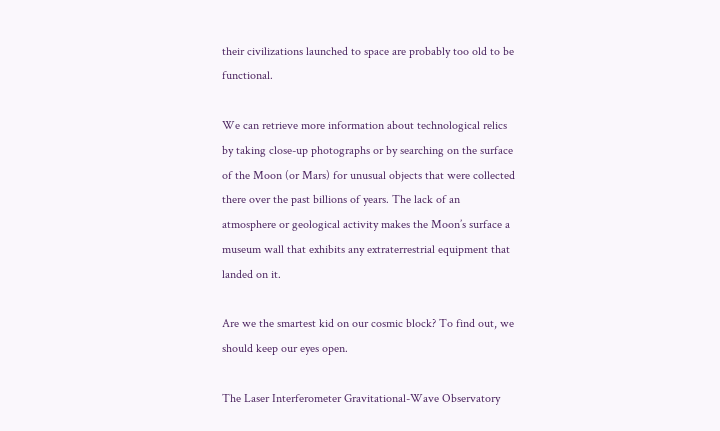their civilizations launched to space are probably too old to be functional.

We can retrieve more information about technological relics by taking close-up photographs or by searching on the surface of the Moon (or Mars) for unusual objects that were collected there over the past billions of years. The lack of an atmosphere or geological activity makes the Moon’s surface a museum wall that exhibits any extraterrestrial equipment that landed on it.

Are we the smartest kid on our cosmic block? To find out, we should keep our eyes open.

The Laser Interferometer Gravitational-Wave Observatory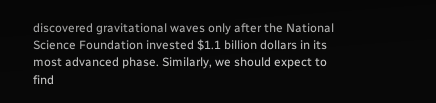discovered gravitational waves only after the National Science Foundation invested $1.1 billion dollars in its most advanced phase. Similarly, we should expect to find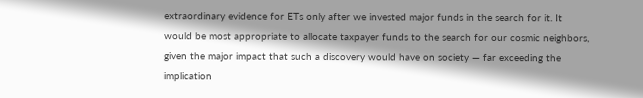extraordinary evidence for ETs only after we invested major funds in the search for it. It would be most appropriate to allocate taxpayer funds to the search for our cosmic neighbors, given the major impact that such a discovery would have on society — far exceeding the implication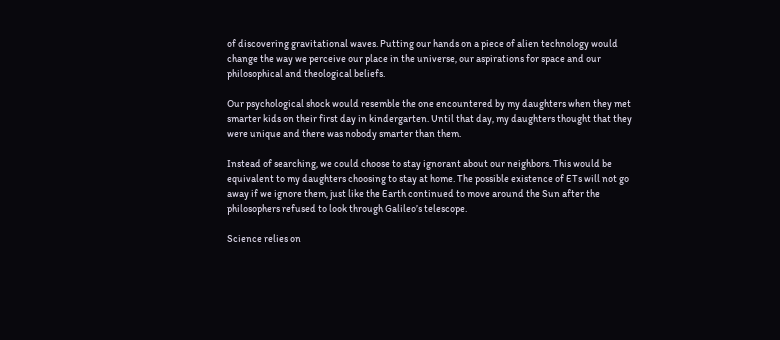of discovering gravitational waves. Putting our hands on a piece of alien technology would change the way we perceive our place in the universe, our aspirations for space and our philosophical and theological beliefs.

Our psychological shock would resemble the one encountered by my daughters when they met smarter kids on their first day in kindergarten. Until that day, my daughters thought that they were unique and there was nobody smarter than them.

Instead of searching, we could choose to stay ignorant about our neighbors. This would be equivalent to my daughters choosing to stay at home. The possible existence of ETs will not go away if we ignore them, just like the Earth continued to move around the Sun after the philosophers refused to look through Galileo’s telescope.

Science relies on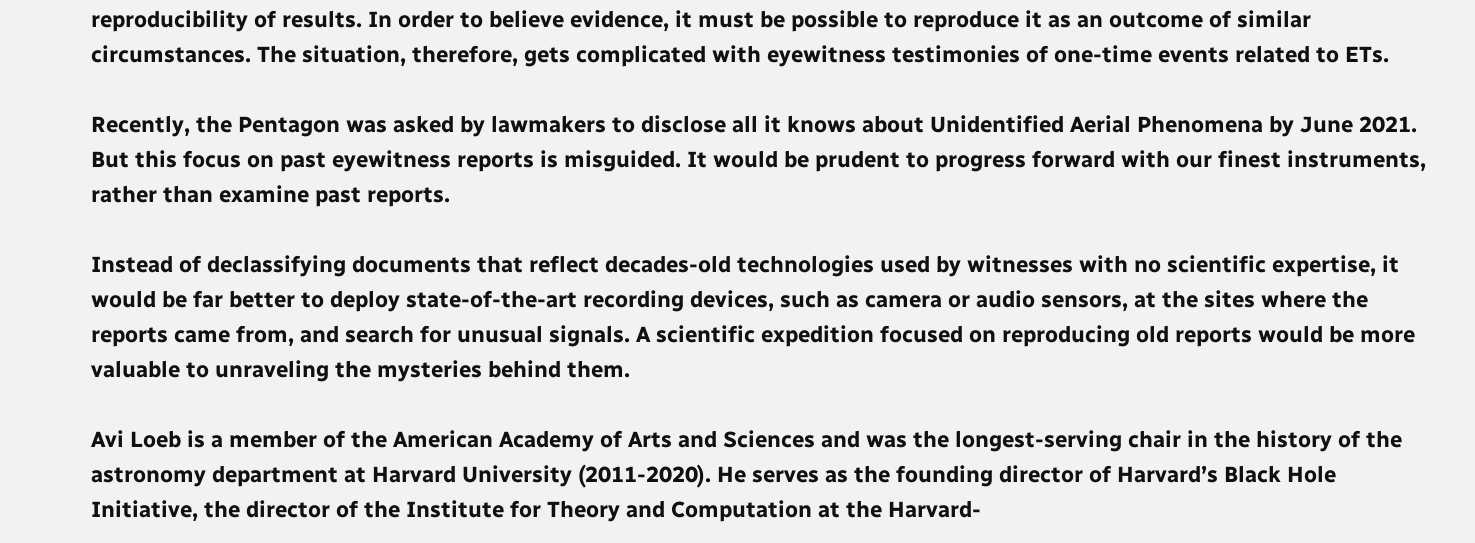reproducibility of results. In order to believe evidence, it must be possible to reproduce it as an outcome of similar circumstances. The situation, therefore, gets complicated with eyewitness testimonies of one-time events related to ETs.

Recently, the Pentagon was asked by lawmakers to disclose all it knows about Unidentified Aerial Phenomena by June 2021.  But this focus on past eyewitness reports is misguided. It would be prudent to progress forward with our finest instruments, rather than examine past reports.

Instead of declassifying documents that reflect decades-old technologies used by witnesses with no scientific expertise, it would be far better to deploy state-of-the-art recording devices, such as camera or audio sensors, at the sites where the reports came from, and search for unusual signals. A scientific expedition focused on reproducing old reports would be more valuable to unraveling the mysteries behind them.

Avi Loeb is a member of the American Academy of Arts and Sciences and was the longest-serving chair in the history of the astronomy department at Harvard University (2011-2020). He serves as the founding director of Harvard’s Black Hole Initiative, the director of the Institute for Theory and Computation at the Harvard-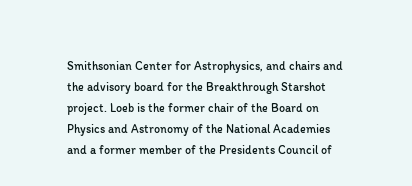Smithsonian Center for Astrophysics, and chairs and the advisory board for the Breakthrough Starshot project. Loeb is the former chair of the Board on Physics and Astronomy of the National Academies and a former member of the Presidents Council of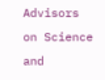Advisors on Science and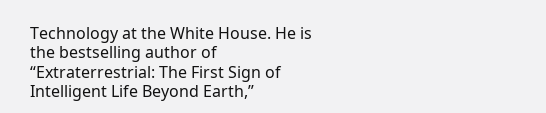Technology at the White House. He is the bestselling author of “Extraterrestrial: The First Sign of Intelligent Life Beyond Earth,”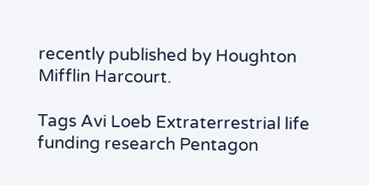recently published by Houghton Mifflin Harcourt.

Tags Avi Loeb Extraterrestrial life funding research Pentagon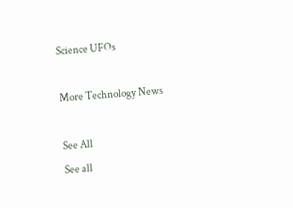Science UFOs

More Technology News

See All
See all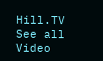Hill.TV See all Video